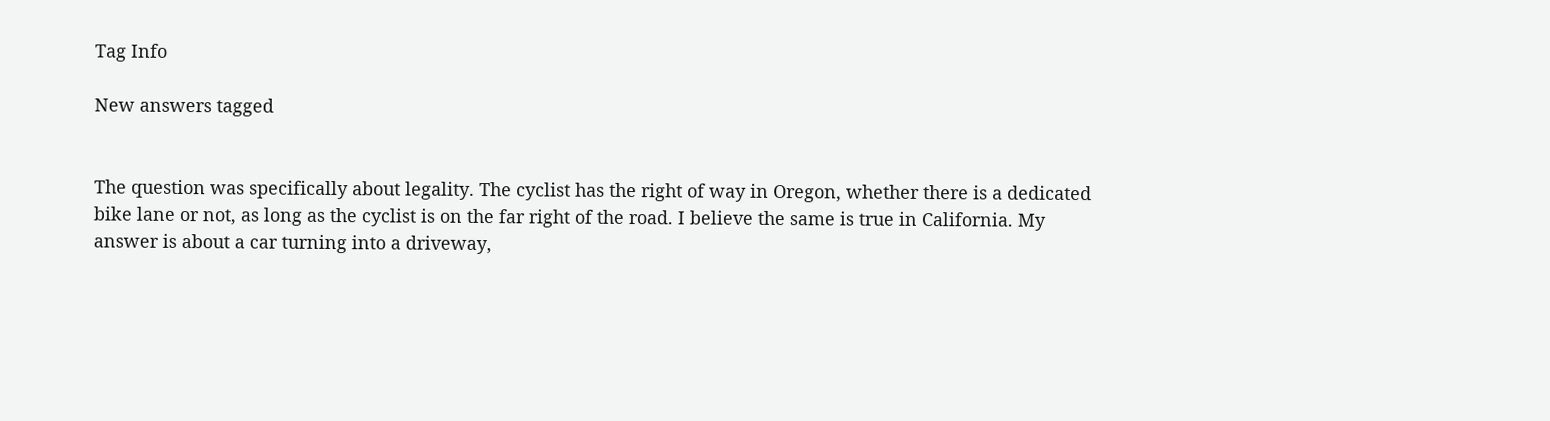Tag Info

New answers tagged


The question was specifically about legality. The cyclist has the right of way in Oregon, whether there is a dedicated bike lane or not, as long as the cyclist is on the far right of the road. I believe the same is true in California. My answer is about a car turning into a driveway,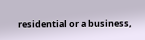residential or a business,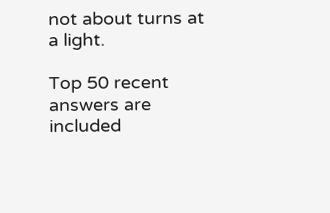not about turns at a light.

Top 50 recent answers are included